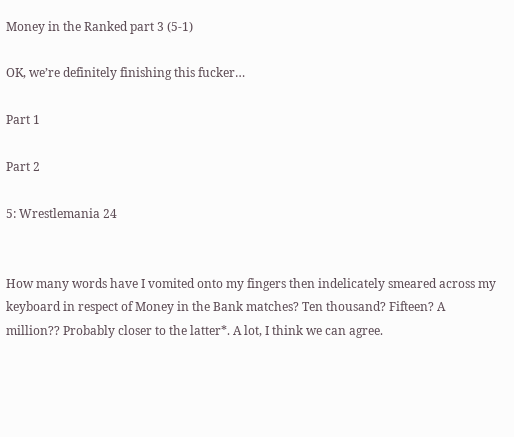Money in the Ranked part 3 (5-1)

OK, we’re definitely finishing this fucker…

Part 1

Part 2

5: Wrestlemania 24


How many words have I vomited onto my fingers then indelicately smeared across my keyboard in respect of Money in the Bank matches? Ten thousand? Fifteen? A million?? Probably closer to the latter*. A lot, I think we can agree.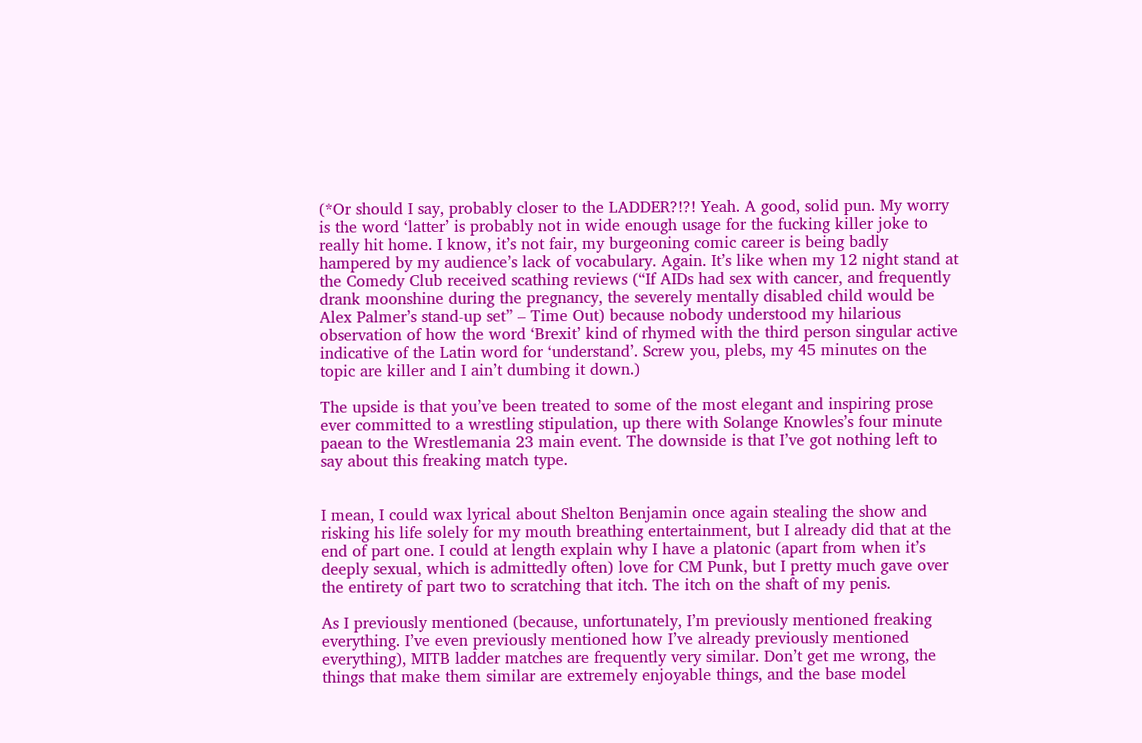(*Or should I say, probably closer to the LADDER?!?! Yeah. A good, solid pun. My worry is the word ‘latter’ is probably not in wide enough usage for the fucking killer joke to really hit home. I know, it’s not fair, my burgeoning comic career is being badly hampered by my audience’s lack of vocabulary. Again. It’s like when my 12 night stand at the Comedy Club received scathing reviews (“If AIDs had sex with cancer, and frequently drank moonshine during the pregnancy, the severely mentally disabled child would be Alex Palmer’s stand-up set” – Time Out) because nobody understood my hilarious observation of how the word ‘Brexit’ kind of rhymed with the third person singular active indicative of the Latin word for ‘understand’. Screw you, plebs, my 45 minutes on the topic are killer and I ain’t dumbing it down.)

The upside is that you’ve been treated to some of the most elegant and inspiring prose ever committed to a wrestling stipulation, up there with Solange Knowles’s four minute paean to the Wrestlemania 23 main event. The downside is that I’ve got nothing left to say about this freaking match type.


I mean, I could wax lyrical about Shelton Benjamin once again stealing the show and risking his life solely for my mouth breathing entertainment, but I already did that at the end of part one. I could at length explain why I have a platonic (apart from when it’s deeply sexual, which is admittedly often) love for CM Punk, but I pretty much gave over the entirety of part two to scratching that itch. The itch on the shaft of my penis.

As I previously mentioned (because, unfortunately, I’m previously mentioned freaking everything. I’ve even previously mentioned how I’ve already previously mentioned everything), MITB ladder matches are frequently very similar. Don’t get me wrong, the things that make them similar are extremely enjoyable things, and the base model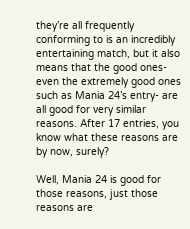they’re all frequently conforming to is an incredibly entertaining match, but it also means that the good ones- even the extremely good ones such as Mania 24’s entry- are all good for very similar reasons. After 17 entries, you know what these reasons are by now, surely?

Well, Mania 24 is good for those reasons, just those reasons are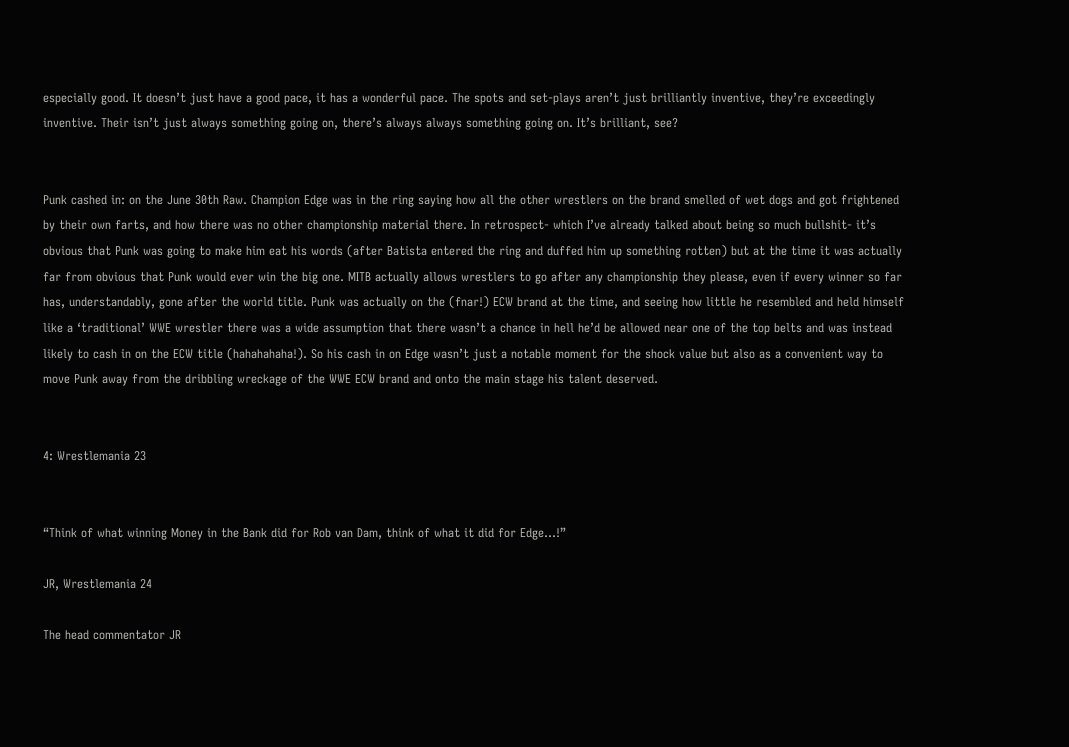especially good. It doesn’t just have a good pace, it has a wonderful pace. The spots and set-plays aren’t just brilliantly inventive, they’re exceedingly inventive. Their isn’t just always something going on, there’s always always something going on. It’s brilliant, see?


Punk cashed in: on the June 30th Raw. Champion Edge was in the ring saying how all the other wrestlers on the brand smelled of wet dogs and got frightened by their own farts, and how there was no other championship material there. In retrospect- which I’ve already talked about being so much bullshit- it’s obvious that Punk was going to make him eat his words (after Batista entered the ring and duffed him up something rotten) but at the time it was actually far from obvious that Punk would ever win the big one. MITB actually allows wrestlers to go after any championship they please, even if every winner so far has, understandably, gone after the world title. Punk was actually on the (fnar!) ECW brand at the time, and seeing how little he resembled and held himself like a ‘traditional’ WWE wrestler there was a wide assumption that there wasn’t a chance in hell he’d be allowed near one of the top belts and was instead likely to cash in on the ECW title (hahahahaha!). So his cash in on Edge wasn’t just a notable moment for the shock value but also as a convenient way to move Punk away from the dribbling wreckage of the WWE ECW brand and onto the main stage his talent deserved.


4: Wrestlemania 23


“Think of what winning Money in the Bank did for Rob van Dam, think of what it did for Edge…!”

JR, Wrestlemania 24

The head commentator JR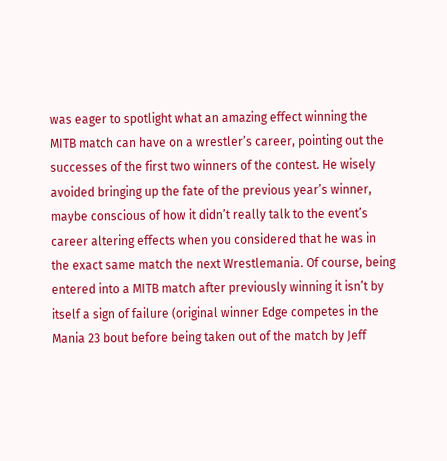was eager to spotlight what an amazing effect winning the MITB match can have on a wrestler’s career, pointing out the successes of the first two winners of the contest. He wisely avoided bringing up the fate of the previous year’s winner, maybe conscious of how it didn’t really talk to the event’s career altering effects when you considered that he was in the exact same match the next Wrestlemania. Of course, being entered into a MITB match after previously winning it isn’t by itself a sign of failure (original winner Edge competes in the Mania 23 bout before being taken out of the match by Jeff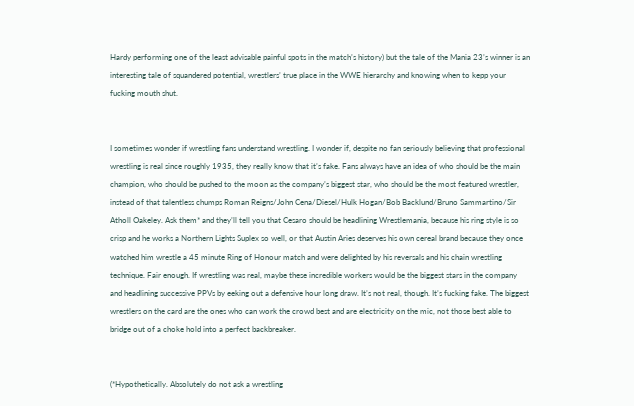Hardy performing one of the least advisable painful spots in the match’s history) but the tale of the Mania 23’s winner is an interesting tale of squandered potential, wrestlers’ true place in the WWE hierarchy and knowing when to kepp your fucking mouth shut.


I sometimes wonder if wrestling fans understand wrestling. I wonder if, despite no fan seriously believing that professional wrestling is real since roughly 1935, they really know that it’s fake. Fans always have an idea of who should be the main champion, who should be pushed to the moon as the company’s biggest star, who should be the most featured wrestler, instead of that talentless chumps Roman Reigns/John Cena/Diesel/Hulk Hogan/Bob Backlund/Bruno Sammartino/Sir Atholl Oakeley. Ask them* and they’ll tell you that Cesaro should be headlining Wrestlemania, because his ring style is so crisp and he works a Northern Lights Suplex so well, or that Austin Aries deserves his own cereal brand because they once watched him wrestle a 45 minute Ring of Honour match and were delighted by his reversals and his chain wrestling technique. Fair enough. If wrestling was real, maybe these incredible workers would be the biggest stars in the company and headlining successive PPVs by eeking out a defensive hour long draw. It’s not real, though. It’s fucking fake. The biggest wrestlers on the card are the ones who can work the crowd best and are electricity on the mic, not those best able to bridge out of a choke hold into a perfect backbreaker.


(*Hypothetically. Absolutely do not ask a wrestling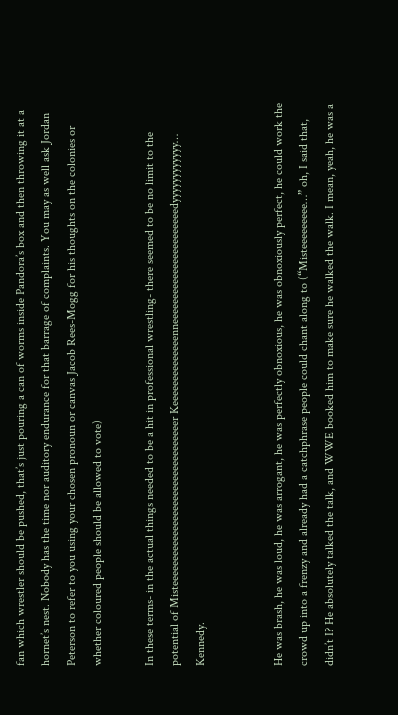fan which wrestler should be pushed, that’s just pouring a can of worms inside Pandora’s box and then throwing it at a hornet’s nest. Nobody has the time nor auditory endurance for that barrage of complaints. You may as well ask Jordan Peterson to refer to you using your chosen pronoun or canvas Jacob Rees-Mogg for his thoughts on the colonies or whether coloured people should be allowed to vote)

In these terms- in the actual things needed to be a hit in professional wrestling- there seemed to be no limit to the potential of Misteeeeeeeeeeeeeeeeeeeeeeeeeeeeeeeeer Keeeeeeeeeeeeeenneeeeeeeeeeeeeeeeeeeeeeedyyyyyyyyyyyy… Kennedy.


He was brash, he was loud, he was arrogant, he was perfectly obnoxious, he was obnoxiously perfect, he could work the crowd up into a frenzy and already had a catchphrase people could chant along to (“Misteeeeeeeee…” oh, I said that, didn’t I? He absolutely talked the talk, and WWE booked him to make sure he walked the walk. I mean, yeah, he was a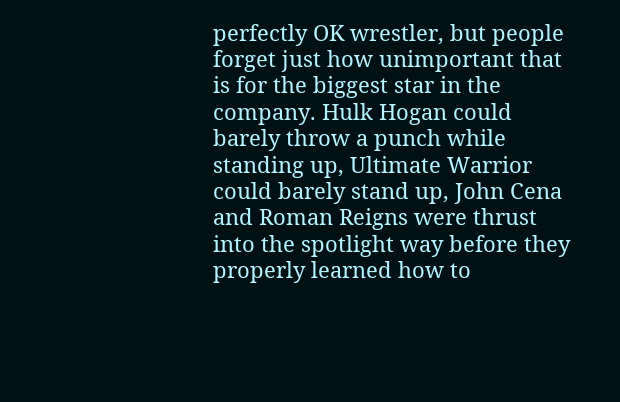perfectly OK wrestler, but people forget just how unimportant that is for the biggest star in the company. Hulk Hogan could barely throw a punch while standing up, Ultimate Warrior could barely stand up, John Cena and Roman Reigns were thrust into the spotlight way before they properly learned how to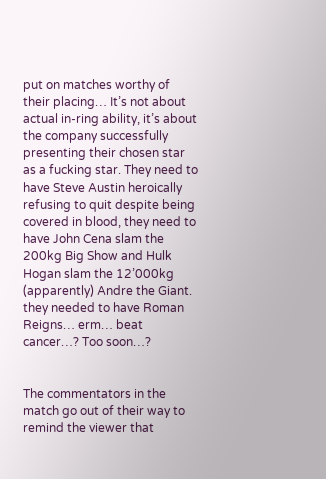put on matches worthy of their placing… It’s not about actual in-ring ability, it’s about the company successfully presenting their chosen star as a fucking star. They need to have Steve Austin heroically refusing to quit despite being covered in blood, they need to have John Cena slam the 200kg Big Show and Hulk Hogan slam the 12’000kg (apparently) Andre the Giant. they needed to have Roman Reigns… erm… beat cancer…? Too soon…?


The commentators in the match go out of their way to remind the viewer that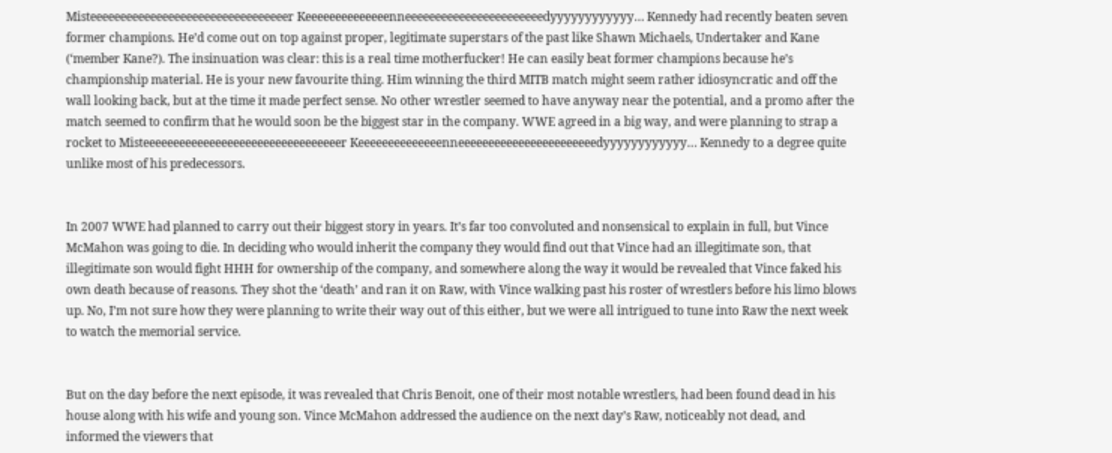Misteeeeeeeeeeeeeeeeeeeeeeeeeeeeeeeeer Keeeeeeeeeeeeeenneeeeeeeeeeeeeeeeeeeeeeedyyyyyyyyyyyy… Kennedy had recently beaten seven former champions. He’d come out on top against proper, legitimate superstars of the past like Shawn Michaels, Undertaker and Kane (‘member Kane?). The insinuation was clear: this is a real time motherfucker! He can easily beat former champions because he’s championship material. He is your new favourite thing. Him winning the third MITB match might seem rather idiosyncratic and off the wall looking back, but at the time it made perfect sense. No other wrestler seemed to have anyway near the potential, and a promo after the match seemed to confirm that he would soon be the biggest star in the company. WWE agreed in a big way, and were planning to strap a rocket to Misteeeeeeeeeeeeeeeeeeeeeeeeeeeeeeeeer Keeeeeeeeeeeeeenneeeeeeeeeeeeeeeeeeeeeeedyyyyyyyyyyyy… Kennedy to a degree quite unlike most of his predecessors.


In 2007 WWE had planned to carry out their biggest story in years. It’s far too convoluted and nonsensical to explain in full, but Vince McMahon was going to die. In deciding who would inherit the company they would find out that Vince had an illegitimate son, that illegitimate son would fight HHH for ownership of the company, and somewhere along the way it would be revealed that Vince faked his own death because of reasons. They shot the ‘death’ and ran it on Raw, with Vince walking past his roster of wrestlers before his limo blows up. No, I’m not sure how they were planning to write their way out of this either, but we were all intrigued to tune into Raw the next week to watch the memorial service.


But on the day before the next episode, it was revealed that Chris Benoit, one of their most notable wrestlers, had been found dead in his house along with his wife and young son. Vince McMahon addressed the audience on the next day’s Raw, noticeably not dead, and informed the viewers that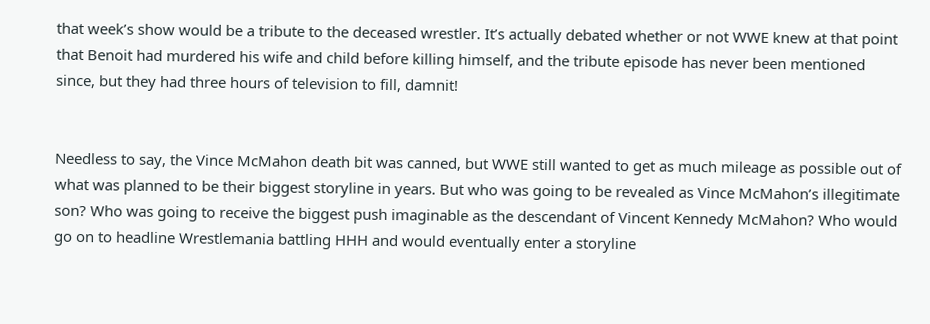that week’s show would be a tribute to the deceased wrestler. It’s actually debated whether or not WWE knew at that point that Benoit had murdered his wife and child before killing himself, and the tribute episode has never been mentioned since, but they had three hours of television to fill, damnit!


Needless to say, the Vince McMahon death bit was canned, but WWE still wanted to get as much mileage as possible out of what was planned to be their biggest storyline in years. But who was going to be revealed as Vince McMahon’s illegitimate son? Who was going to receive the biggest push imaginable as the descendant of Vincent Kennedy McMahon? Who would go on to headline Wrestlemania battling HHH and would eventually enter a storyline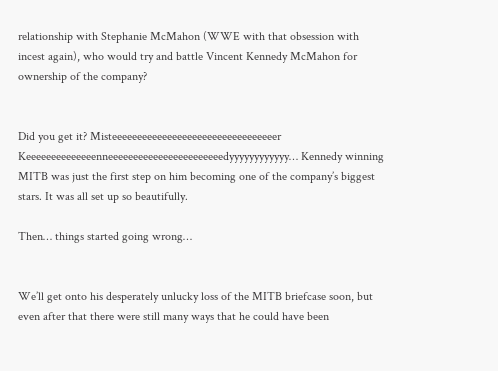relationship with Stephanie McMahon (WWE with that obsession with incest again), who would try and battle Vincent Kennedy McMahon for ownership of the company?


Did you get it? Misteeeeeeeeeeeeeeeeeeeeeeeeeeeeeeeeer Keeeeeeeeeeeeeenneeeeeeeeeeeeeeeeeeeeeeedyyyyyyyyyyyy… Kennedy winning MITB was just the first step on him becoming one of the company’s biggest stars. It was all set up so beautifully.

Then… things started going wrong…


We’ll get onto his desperately unlucky loss of the MITB briefcase soon, but even after that there were still many ways that he could have been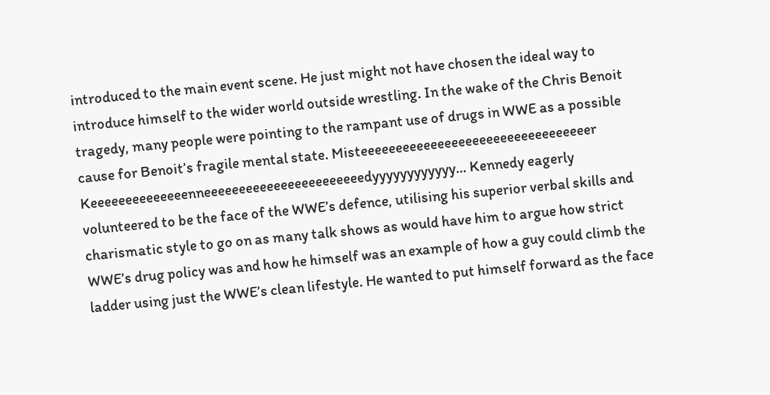introduced to the main event scene. He just might not have chosen the ideal way to introduce himself to the wider world outside wrestling. In the wake of the Chris Benoit tragedy, many people were pointing to the rampant use of drugs in WWE as a possible cause for Benoit’s fragile mental state. Misteeeeeeeeeeeeeeeeeeeeeeeeeeeeeeeeer Keeeeeeeeeeeeeenneeeeeeeeeeeeeeeeeeeeeeedyyyyyyyyyyyy… Kennedy eagerly volunteered to be the face of the WWE’s defence, utilising his superior verbal skills and charismatic style to go on as many talk shows as would have him to argue how strict WWE’s drug policy was and how he himself was an example of how a guy could climb the ladder using just the WWE’s clean lifestyle. He wanted to put himself forward as the face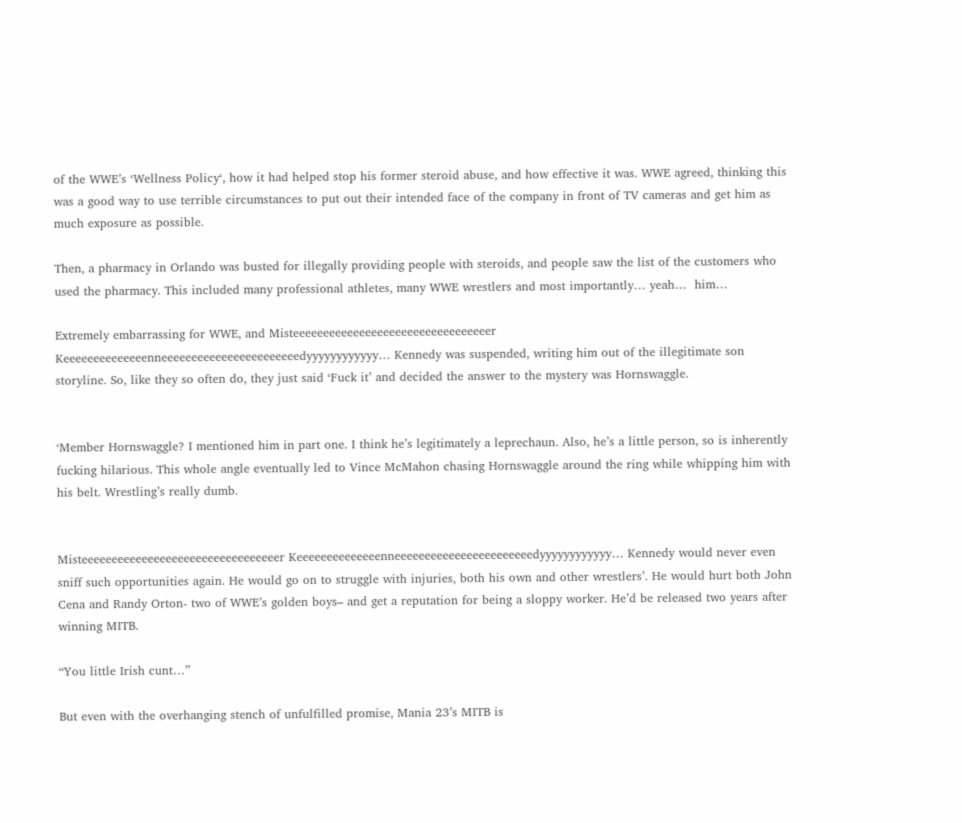of the WWE’s ‘Wellness Policy‘, how it had helped stop his former steroid abuse, and how effective it was. WWE agreed, thinking this was a good way to use terrible circumstances to put out their intended face of the company in front of TV cameras and get him as much exposure as possible.

Then, a pharmacy in Orlando was busted for illegally providing people with steroids, and people saw the list of the customers who used the pharmacy. This included many professional athletes, many WWE wrestlers and most importantly… yeah…  him…

Extremely embarrassing for WWE, and Misteeeeeeeeeeeeeeeeeeeeeeeeeeeeeeeeer Keeeeeeeeeeeeeenneeeeeeeeeeeeeeeeeeeeeeedyyyyyyyyyyyy… Kennedy was suspended, writing him out of the illegitimate son storyline. So, like they so often do, they just said ‘Fuck it’ and decided the answer to the mystery was Hornswaggle.


‘Member Hornswaggle? I mentioned him in part one. I think he’s legitimately a leprechaun. Also, he’s a little person, so is inherently fucking hilarious. This whole angle eventually led to Vince McMahon chasing Hornswaggle around the ring while whipping him with his belt. Wrestling’s really dumb.


Misteeeeeeeeeeeeeeeeeeeeeeeeeeeeeeeeer Keeeeeeeeeeeeeenneeeeeeeeeeeeeeeeeeeeeeedyyyyyyyyyyyy… Kennedy would never even sniff such opportunities again. He would go on to struggle with injuries, both his own and other wrestlers’. He would hurt both John Cena and Randy Orton- two of WWE’s golden boys– and get a reputation for being a sloppy worker. He’d be released two years after winning MITB.

“You little Irish cunt…”

But even with the overhanging stench of unfulfilled promise, Mania 23’s MITB is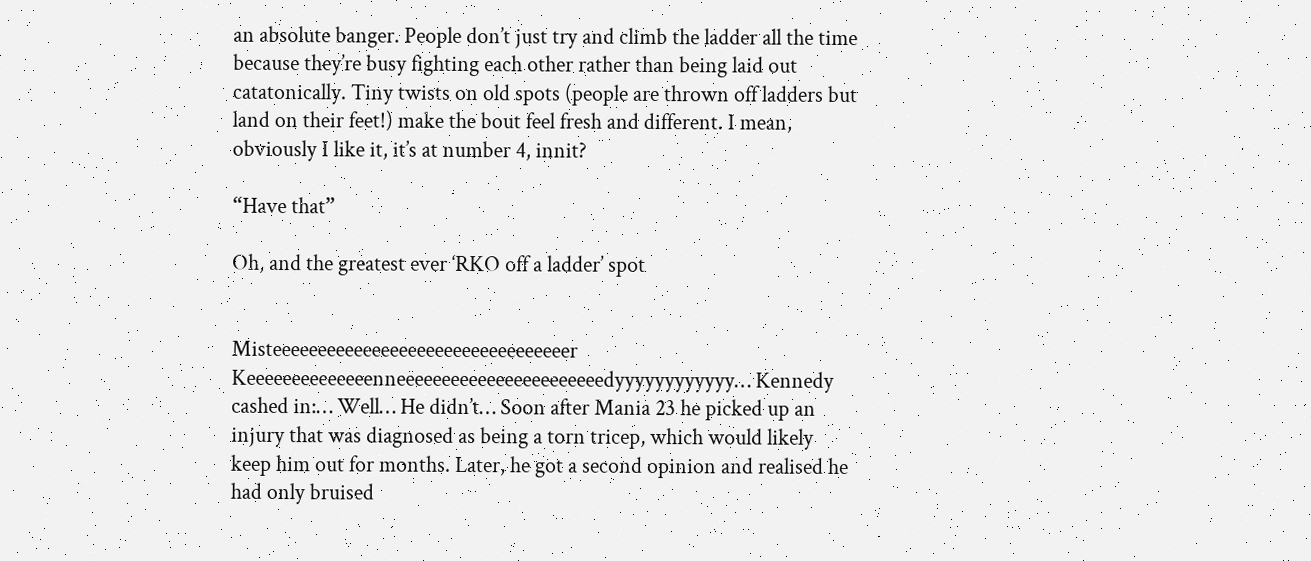an absolute banger. People don’t just try and climb the ladder all the time because they’re busy fighting each other rather than being laid out catatonically. Tiny twists on old spots (people are thrown off ladders but land on their feet!) make the bout feel fresh and different. I mean, obviously I like it, it’s at number 4, innit?

“Have that”

Oh, and the greatest ever ‘RKO off a ladder’ spot


Misteeeeeeeeeeeeeeeeeeeeeeeeeeeeeeeeer Keeeeeeeeeeeeeenneeeeeeeeeeeeeeeeeeeeeeedyyyyyyyyyyyy… Kennedy cashed in:… Well… He didn’t… Soon after Mania 23 he picked up an injury that was diagnosed as being a torn tricep, which would likely keep him out for months. Later, he got a second opinion and realised he had only bruised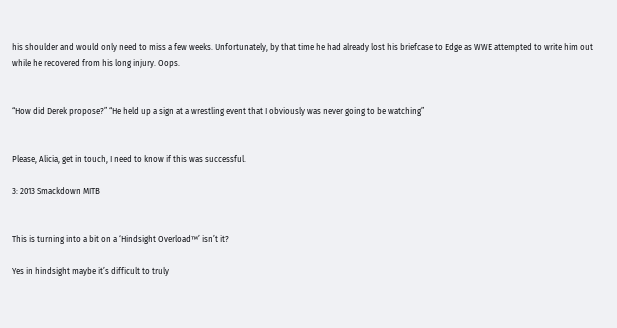his shoulder and would only need to miss a few weeks. Unfortunately, by that time he had already lost his briefcase to Edge as WWE attempted to write him out while he recovered from his long injury. Oops.


“How did Derek propose?” “He held up a sign at a wrestling event that I obviously was never going to be watching”


Please, Alicia, get in touch, I need to know if this was successful.

3: 2013 Smackdown MITB


This is turning into a bit on a ‘Hindsight Overload™’ isn’t it?

Yes in hindsight maybe it’s difficult to truly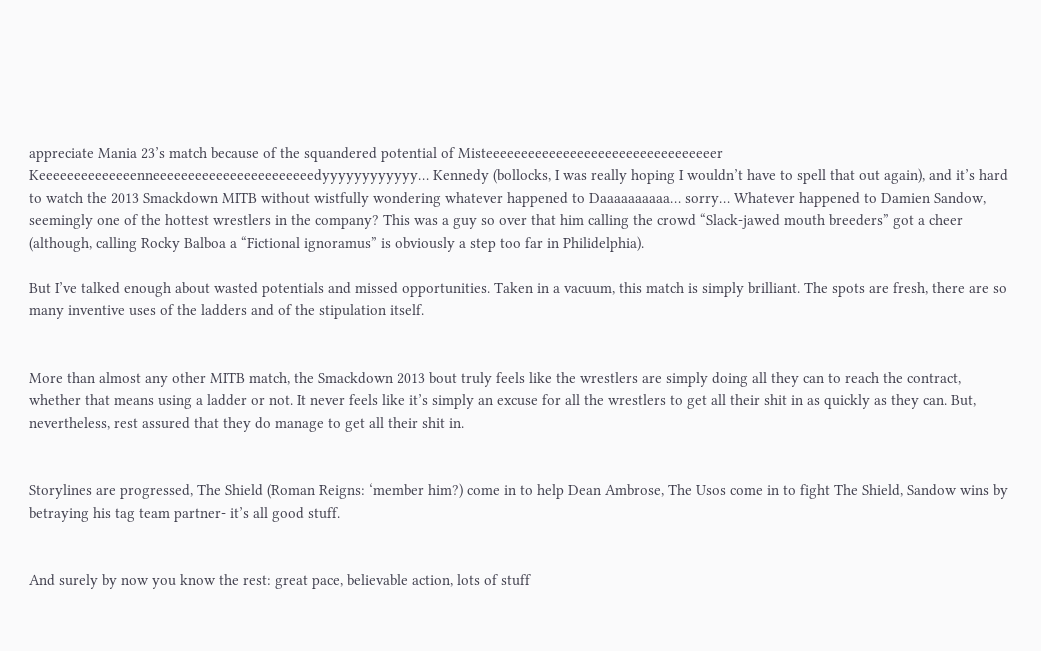appreciate Mania 23’s match because of the squandered potential of Misteeeeeeeeeeeeeeeeeeeeeeeeeeeeeeeeer Keeeeeeeeeeeeeenneeeeeeeeeeeeeeeeeeeeeeedyyyyyyyyyyyy… Kennedy (bollocks, I was really hoping I wouldn’t have to spell that out again), and it’s hard to watch the 2013 Smackdown MITB without wistfully wondering whatever happened to Daaaaaaaaaa… sorry… Whatever happened to Damien Sandow, seemingly one of the hottest wrestlers in the company? This was a guy so over that him calling the crowd “Slack-jawed mouth breeders” got a cheer (although, calling Rocky Balboa a “Fictional ignoramus” is obviously a step too far in Philidelphia).

But I’ve talked enough about wasted potentials and missed opportunities. Taken in a vacuum, this match is simply brilliant. The spots are fresh, there are so many inventive uses of the ladders and of the stipulation itself.


More than almost any other MITB match, the Smackdown 2013 bout truly feels like the wrestlers are simply doing all they can to reach the contract, whether that means using a ladder or not. It never feels like it’s simply an excuse for all the wrestlers to get all their shit in as quickly as they can. But, nevertheless, rest assured that they do manage to get all their shit in.


Storylines are progressed, The Shield (Roman Reigns: ‘member him?) come in to help Dean Ambrose, The Usos come in to fight The Shield, Sandow wins by betraying his tag team partner- it’s all good stuff.


And surely by now you know the rest: great pace, believable action, lots of stuff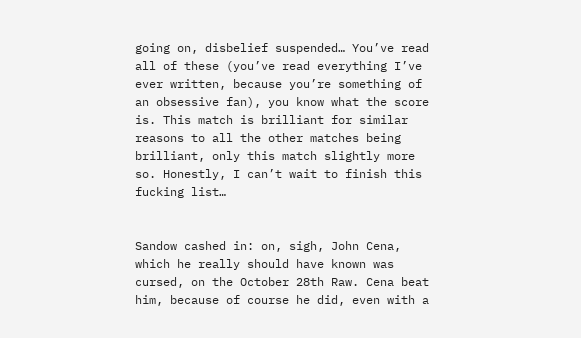going on, disbelief suspended… You’ve read all of these (you’ve read everything I’ve ever written, because you’re something of an obsessive fan), you know what the score is. This match is brilliant for similar reasons to all the other matches being brilliant, only this match slightly more so. Honestly, I can’t wait to finish this fucking list…


Sandow cashed in: on, sigh, John Cena, which he really should have known was cursed, on the October 28th Raw. Cena beat him, because of course he did, even with a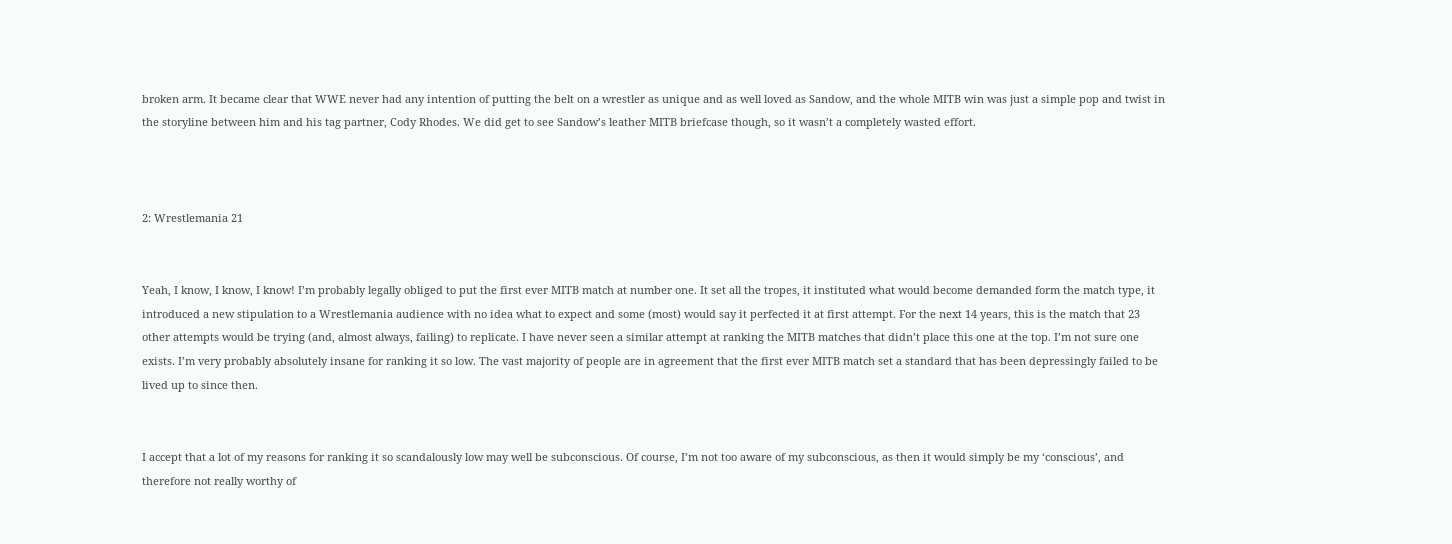broken arm. It became clear that WWE never had any intention of putting the belt on a wrestler as unique and as well loved as Sandow, and the whole MITB win was just a simple pop and twist in the storyline between him and his tag partner, Cody Rhodes. We did get to see Sandow’s leather MITB briefcase though, so it wasn’t a completely wasted effort.



2: Wrestlemania 21


Yeah, I know, I know, I know! I’m probably legally obliged to put the first ever MITB match at number one. It set all the tropes, it instituted what would become demanded form the match type, it introduced a new stipulation to a Wrestlemania audience with no idea what to expect and some (most) would say it perfected it at first attempt. For the next 14 years, this is the match that 23 other attempts would be trying (and, almost always, failing) to replicate. I have never seen a similar attempt at ranking the MITB matches that didn’t place this one at the top. I’m not sure one exists. I’m very probably absolutely insane for ranking it so low. The vast majority of people are in agreement that the first ever MITB match set a standard that has been depressingly failed to be lived up to since then.


I accept that a lot of my reasons for ranking it so scandalously low may well be subconscious. Of course, I’m not too aware of my subconscious, as then it would simply be my ‘conscious’, and therefore not really worthy of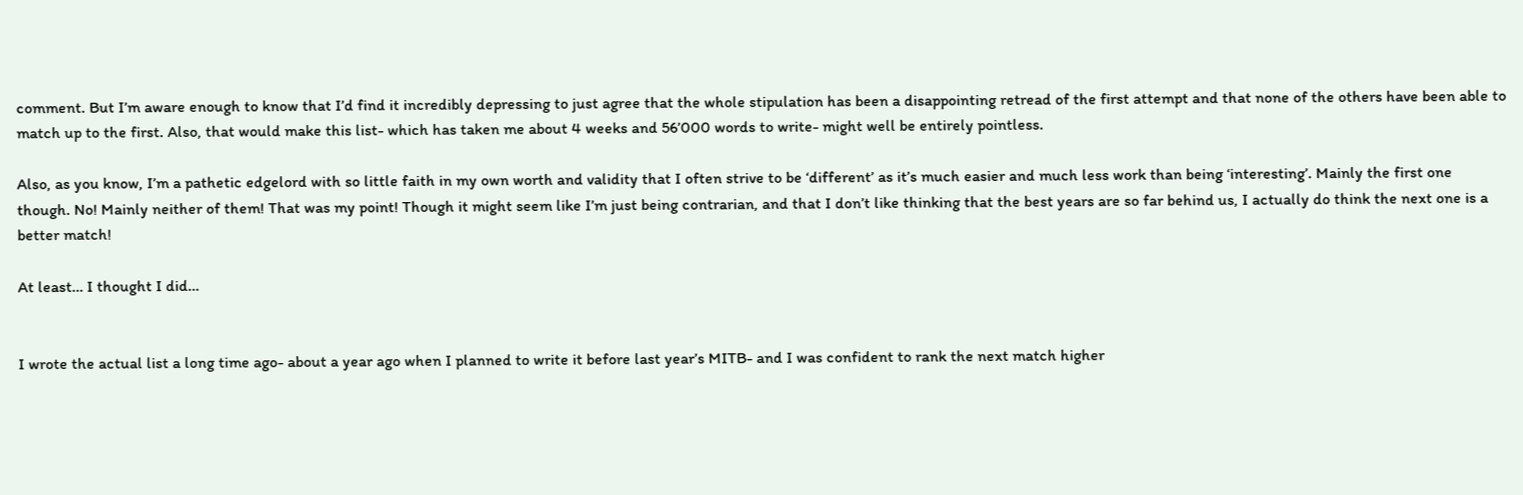comment. But I’m aware enough to know that I’d find it incredibly depressing to just agree that the whole stipulation has been a disappointing retread of the first attempt and that none of the others have been able to match up to the first. Also, that would make this list- which has taken me about 4 weeks and 56’000 words to write- might well be entirely pointless.

Also, as you know, I’m a pathetic edgelord with so little faith in my own worth and validity that I often strive to be ‘different’ as it’s much easier and much less work than being ‘interesting’. Mainly the first one though. No! Mainly neither of them! That was my point! Though it might seem like I’m just being contrarian, and that I don’t like thinking that the best years are so far behind us, I actually do think the next one is a better match!

At least… I thought I did…


I wrote the actual list a long time ago- about a year ago when I planned to write it before last year’s MITB- and I was confident to rank the next match higher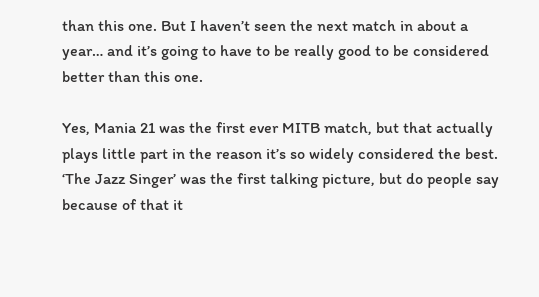than this one. But I haven’t seen the next match in about a year… and it’s going to have to be really good to be considered better than this one.

Yes, Mania 21 was the first ever MITB match, but that actually plays little part in the reason it’s so widely considered the best. ‘The Jazz Singer’ was the first talking picture, but do people say because of that it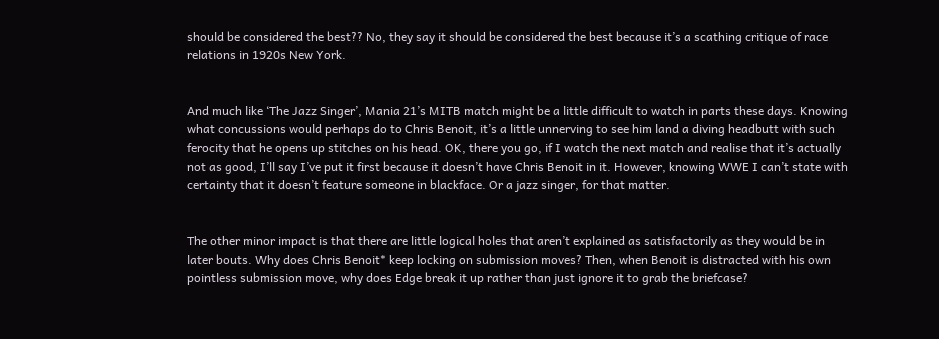should be considered the best?? No, they say it should be considered the best because it’s a scathing critique of race relations in 1920s New York.


And much like ‘The Jazz Singer’, Mania 21’s MITB match might be a little difficult to watch in parts these days. Knowing what concussions would perhaps do to Chris Benoit, it’s a little unnerving to see him land a diving headbutt with such ferocity that he opens up stitches on his head. OK, there you go, if I watch the next match and realise that it’s actually not as good, I’ll say I’ve put it first because it doesn’t have Chris Benoit in it. However, knowing WWE I can’t state with certainty that it doesn’t feature someone in blackface. Or a jazz singer, for that matter.


The other minor impact is that there are little logical holes that aren’t explained as satisfactorily as they would be in later bouts. Why does Chris Benoit* keep locking on submission moves? Then, when Benoit is distracted with his own pointless submission move, why does Edge break it up rather than just ignore it to grab the briefcase?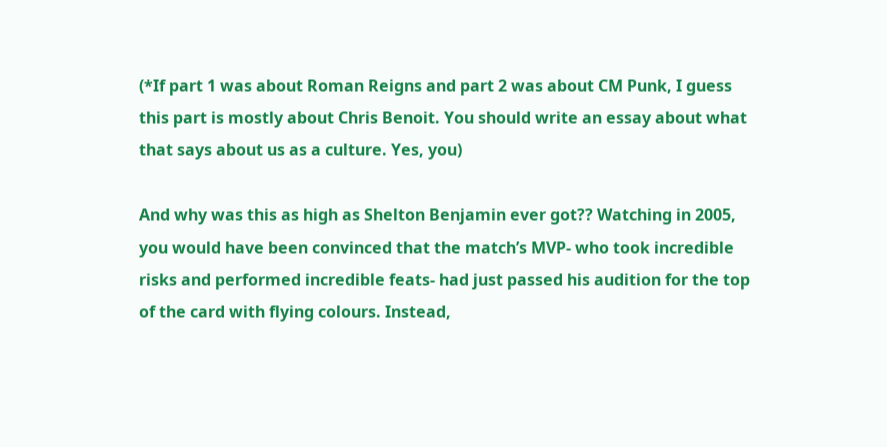(*If part 1 was about Roman Reigns and part 2 was about CM Punk, I guess this part is mostly about Chris Benoit. You should write an essay about what that says about us as a culture. Yes, you)

And why was this as high as Shelton Benjamin ever got?? Watching in 2005, you would have been convinced that the match’s MVP- who took incredible risks and performed incredible feats- had just passed his audition for the top of the card with flying colours. Instead,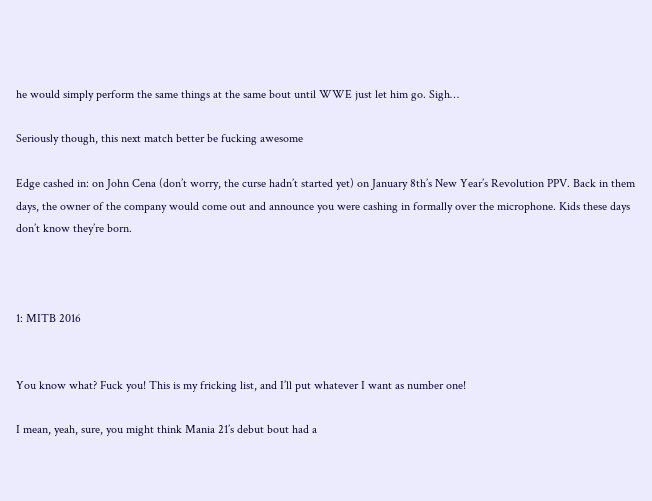he would simply perform the same things at the same bout until WWE just let him go. Sigh…

Seriously though, this next match better be fucking awesome

Edge cashed in: on John Cena (don’t worry, the curse hadn’t started yet) on January 8th’s New Year’s Revolution PPV. Back in them days, the owner of the company would come out and announce you were cashing in formally over the microphone. Kids these days don’t know they’re born.



1: MITB 2016


You know what? Fuck you! This is my fricking list, and I’ll put whatever I want as number one!

I mean, yeah, sure, you might think Mania 21’s debut bout had a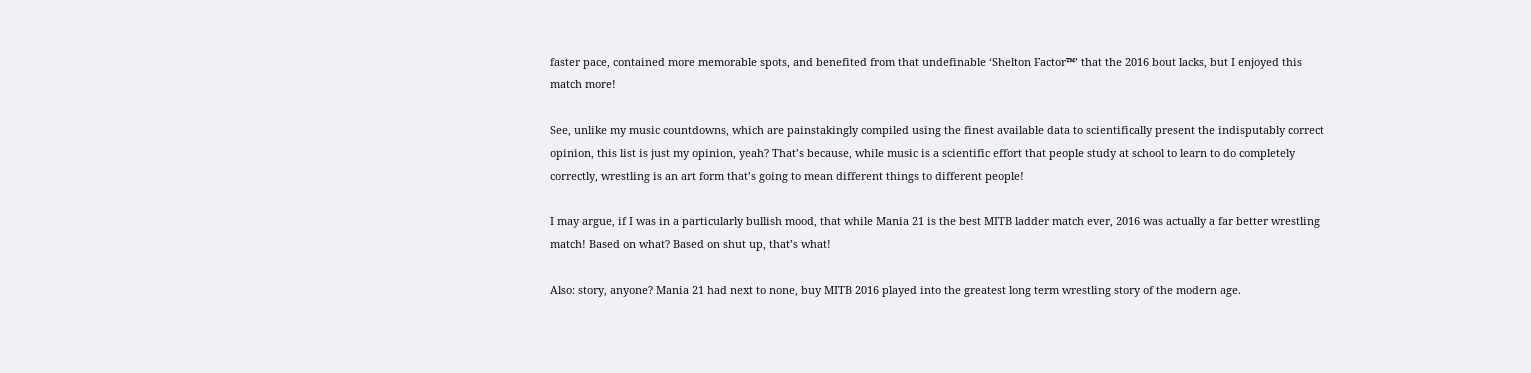faster pace, contained more memorable spots, and benefited from that undefinable ‘Shelton Factor™’ that the 2016 bout lacks, but I enjoyed this match more!

See, unlike my music countdowns, which are painstakingly compiled using the finest available data to scientifically present the indisputably correct opinion, this list is just my opinion, yeah? That’s because, while music is a scientific effort that people study at school to learn to do completely correctly, wrestling is an art form that’s going to mean different things to different people!

I may argue, if I was in a particularly bullish mood, that while Mania 21 is the best MITB ladder match ever, 2016 was actually a far better wrestling match! Based on what? Based on shut up, that’s what!

Also: story, anyone? Mania 21 had next to none, buy MITB 2016 played into the greatest long term wrestling story of the modern age.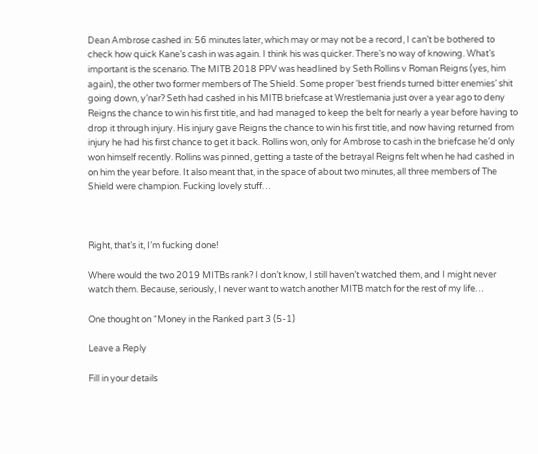Dean Ambrose cashed in: 56 minutes later, which may or may not be a record, I can’t be bothered to check how quick Kane’s cash in was again. I think his was quicker. There’s no way of knowing. What’s important is the scenario. The MITB 2018 PPV was headlined by Seth Rollins v Roman Reigns (yes, him again), the other two former members of The Shield. Some proper ‘best friends turned bitter enemies’ shit going down, y’nar? Seth had cashed in his MITB briefcase at Wrestlemania just over a year ago to deny Reigns the chance to win his first title, and had managed to keep the belt for nearly a year before having to drop it through injury. His injury gave Reigns the chance to win his first title, and now having returned from injury he had his first chance to get it back. Rollins won, only for Ambrose to cash in the briefcase he’d only won himself recently. Rollins was pinned, getting a taste of the betrayal Reigns felt when he had cashed in on him the year before. It also meant that, in the space of about two minutes, all three members of The Shield were champion. Fucking lovely stuff…



Right, that’s it, I’m fucking done!

Where would the two 2019 MITBs rank? I don’t know, I still haven’t watched them, and I might never watch them. Because, seriously, I never want to watch another MITB match for the rest of my life…

One thought on “Money in the Ranked part 3 (5-1)

Leave a Reply

Fill in your details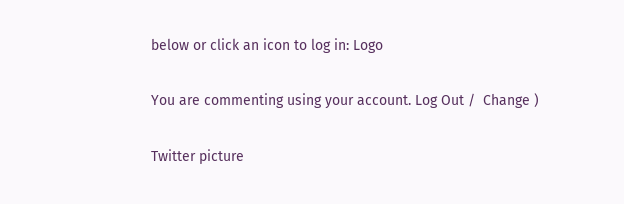below or click an icon to log in: Logo

You are commenting using your account. Log Out /  Change )

Twitter picture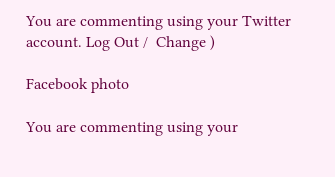You are commenting using your Twitter account. Log Out /  Change )

Facebook photo

You are commenting using your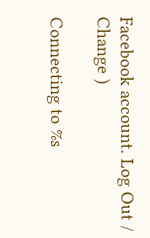Facebook account. Log Out /  Change )

Connecting to %s